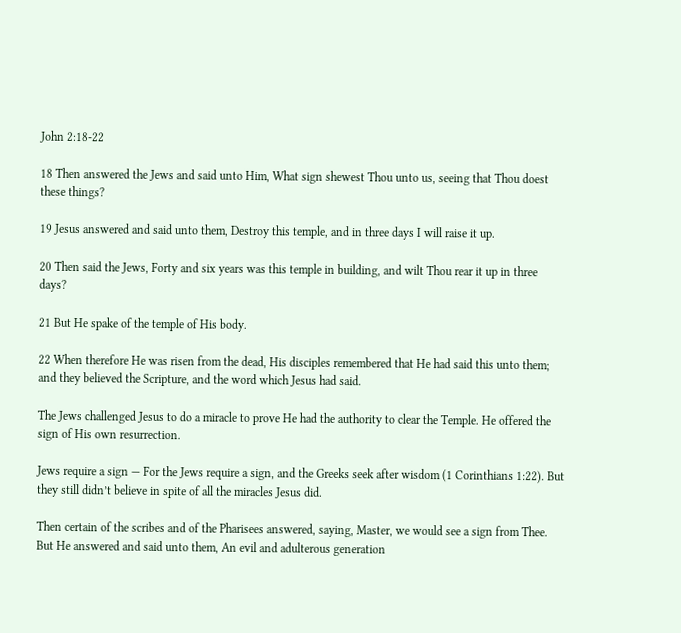John 2:18-22

18 Then answered the Jews and said unto Him, What sign shewest Thou unto us, seeing that Thou doest these things?

19 Jesus answered and said unto them, Destroy this temple, and in three days I will raise it up.

20 Then said the Jews, Forty and six years was this temple in building, and wilt Thou rear it up in three days?

21 But He spake of the temple of His body.

22 When therefore He was risen from the dead, His disciples remembered that He had said this unto them; and they believed the Scripture, and the word which Jesus had said.

The Jews challenged Jesus to do a miracle to prove He had the authority to clear the Temple. He offered the sign of His own resurrection.

Jews require a sign — For the Jews require a sign, and the Greeks seek after wisdom (1 Corinthians 1:22). But they still didn’t believe in spite of all the miracles Jesus did.

Then certain of the scribes and of the Pharisees answered, saying, Master, we would see a sign from Thee. But He answered and said unto them, An evil and adulterous generation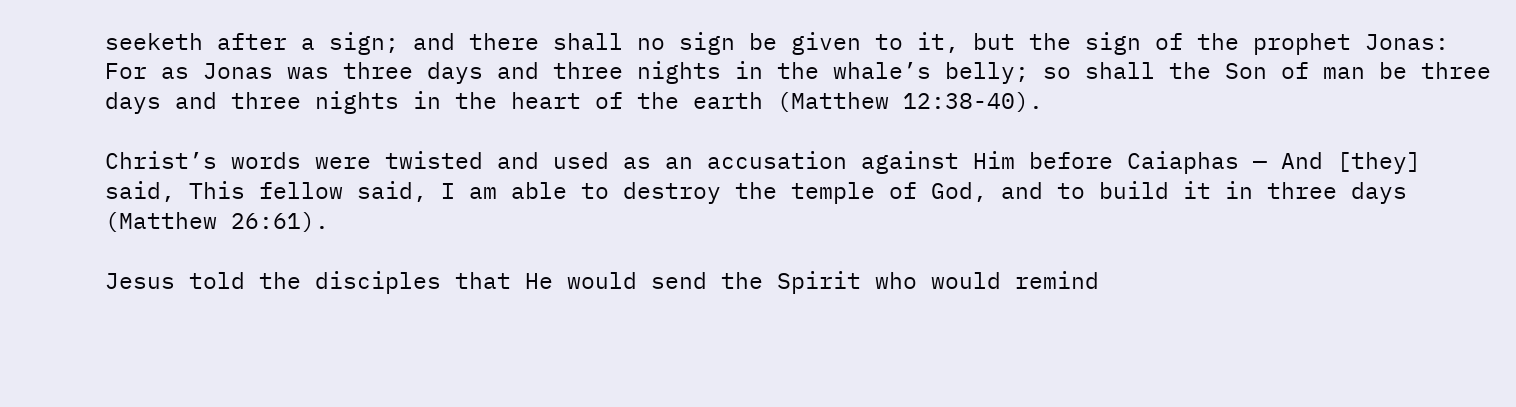seeketh after a sign; and there shall no sign be given to it, but the sign of the prophet Jonas: For as Jonas was three days and three nights in the whale’s belly; so shall the Son of man be three days and three nights in the heart of the earth (Matthew 12:38-40).

Christ’s words were twisted and used as an accusation against Him before Caiaphas — And [they] said, This fellow said, I am able to destroy the temple of God, and to build it in three days (Matthew 26:61).

Jesus told the disciples that He would send the Spirit who would remind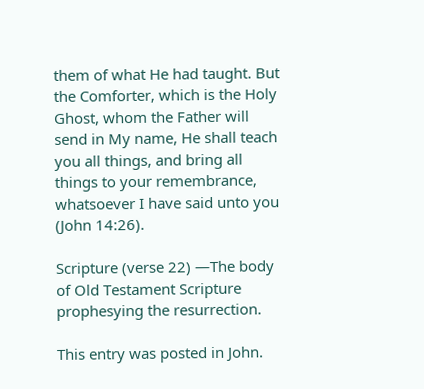them of what He had taught. But the Comforter, which is the Holy Ghost, whom the Father will send in My name, He shall teach you all things, and bring all things to your remembrance, whatsoever I have said unto you (John 14:26).

Scripture (verse 22) —The body of Old Testament Scripture prophesying the resurrection.

This entry was posted in John.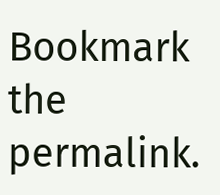Bookmark the permalink.